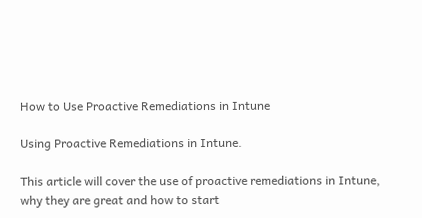How to Use Proactive Remediations in Intune

Using Proactive Remediations in Intune.

This article will cover the use of proactive remediations in Intune, why they are great and how to start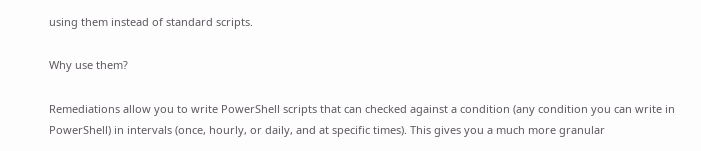using them instead of standard scripts.

Why use them?

Remediations allow you to write PowerShell scripts that can checked against a condition (any condition you can write in PowerShell) in intervals (once, hourly, or daily, and at specific times). This gives you a much more granular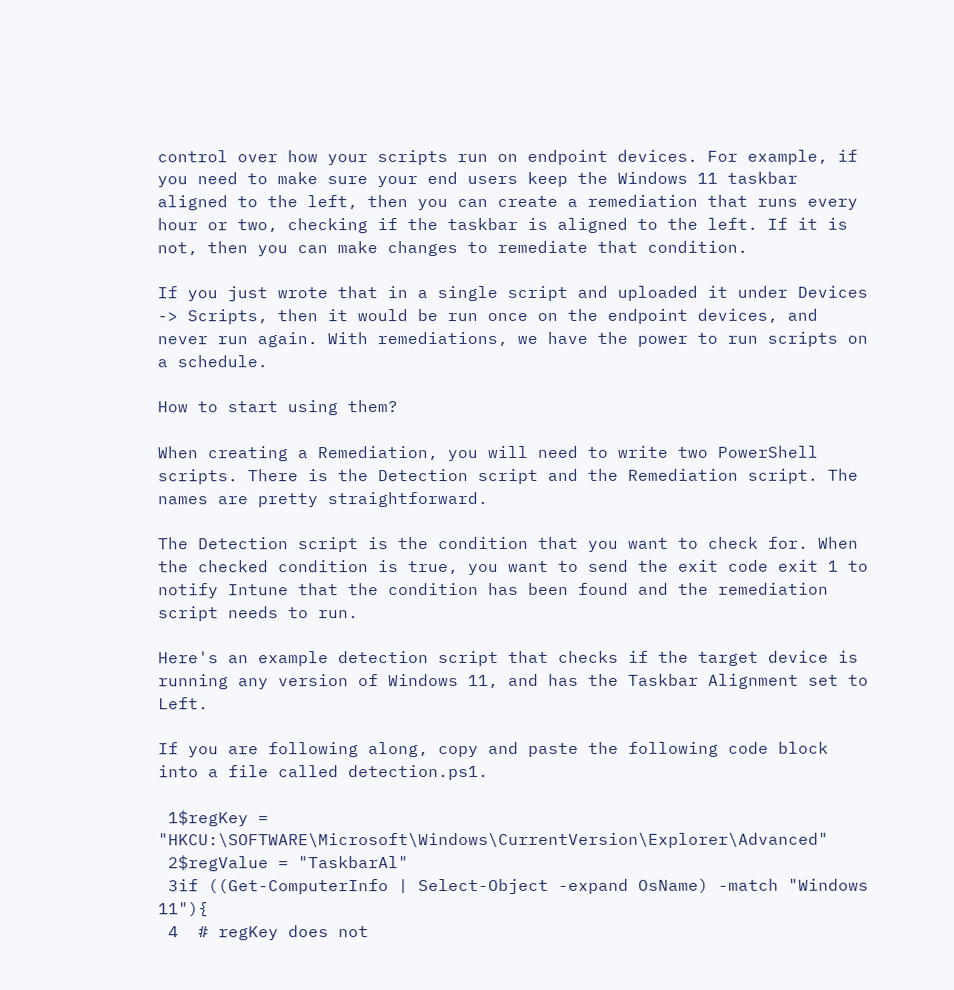control over how your scripts run on endpoint devices. For example, if you need to make sure your end users keep the Windows 11 taskbar aligned to the left, then you can create a remediation that runs every hour or two, checking if the taskbar is aligned to the left. If it is not, then you can make changes to remediate that condition.

If you just wrote that in a single script and uploaded it under Devices -> Scripts, then it would be run once on the endpoint devices, and never run again. With remediations, we have the power to run scripts on a schedule.

How to start using them?

When creating a Remediation, you will need to write two PowerShell scripts. There is the Detection script and the Remediation script. The names are pretty straightforward.

The Detection script is the condition that you want to check for. When the checked condition is true, you want to send the exit code exit 1 to notify Intune that the condition has been found and the remediation script needs to run.

Here's an example detection script that checks if the target device is running any version of Windows 11, and has the Taskbar Alignment set to Left.

If you are following along, copy and paste the following code block into a file called detection.ps1.

 1$regKey = "HKCU:\SOFTWARE\Microsoft\Windows\CurrentVersion\Explorer\Advanced"
 2$regValue = "TaskbarAl"
 3if ((Get-ComputerInfo | Select-Object -expand OsName) -match "Windows 11"){
 4  # regKey does not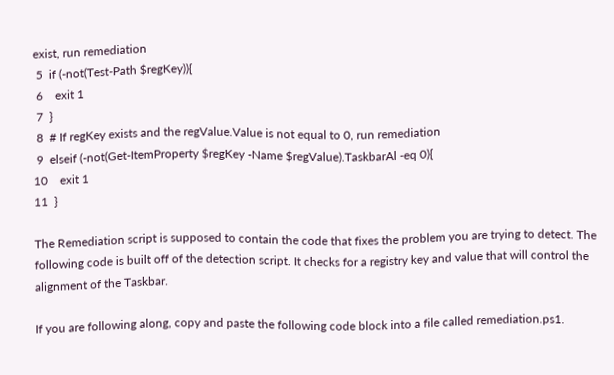exist, run remediation
 5  if (-not(Test-Path $regKey)){
 6    exit 1
 7  }
 8  # If regKey exists and the regValue.Value is not equal to 0, run remediation
 9  elseif (-not(Get-ItemProperty $regKey -Name $regValue).TaskbarAl -eq 0){
10    exit 1
11  }

The Remediation script is supposed to contain the code that fixes the problem you are trying to detect. The following code is built off of the detection script. It checks for a registry key and value that will control the alignment of the Taskbar.

If you are following along, copy and paste the following code block into a file called remediation.ps1.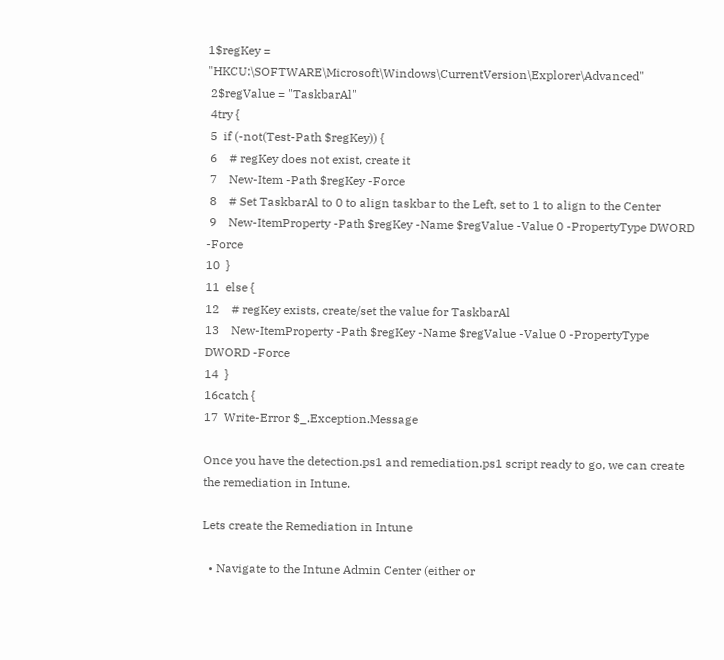1$regKey = "HKCU:\SOFTWARE\Microsoft\Windows\CurrentVersion\Explorer\Advanced"
 2$regValue = "TaskbarAl"
 4try {
 5  if (-not(Test-Path $regKey)) {
 6    # regKey does not exist, create it
 7    New-Item -Path $regKey -Force
 8    # Set TaskbarAl to 0 to align taskbar to the Left, set to 1 to align to the Center
 9    New-ItemProperty -Path $regKey -Name $regValue -Value 0 -PropertyType DWORD -Force
10  }
11  else {
12    # regKey exists, create/set the value for TaskbarAl
13    New-ItemProperty -Path $regKey -Name $regValue -Value 0 -PropertyType DWORD -Force
14  }
16catch {
17  Write-Error $_.Exception.Message

Once you have the detection.ps1 and remediation.ps1 script ready to go, we can create the remediation in Intune.

Lets create the Remediation in Intune

  • Navigate to the Intune Admin Center (either or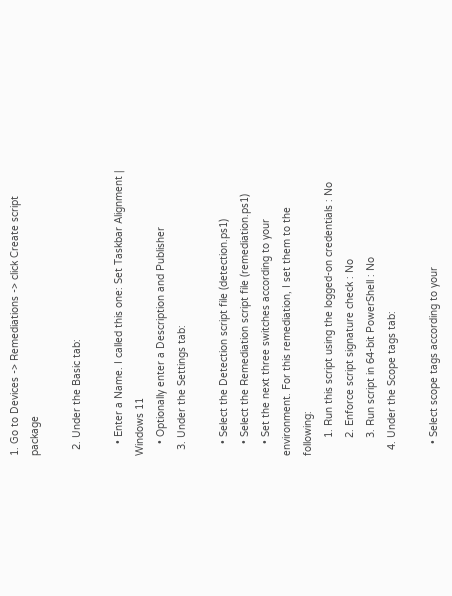1. Go to Devices -> Remediations -> click Create script package

  2. Under the Basic tab:

    • Enter a Name. I called this one: Set Taskbar Alignment | Windows 11
    • Optionally enter a Description and Publisher
  3. Under the Settings tab:

    • Select the Detection script file (detection.ps1)
    • Select the Remediation script file (remediation.ps1)
    • Set the next three switches according to your environment. For this remediation, I set them to the following:
      1. Run this script using the logged-on credentials : No
      2. Enforce script signature check : No
      3. Run script in 64-bit PowerShell : No
  4. Under the Scope tags tab:

    • Select scope tags according to your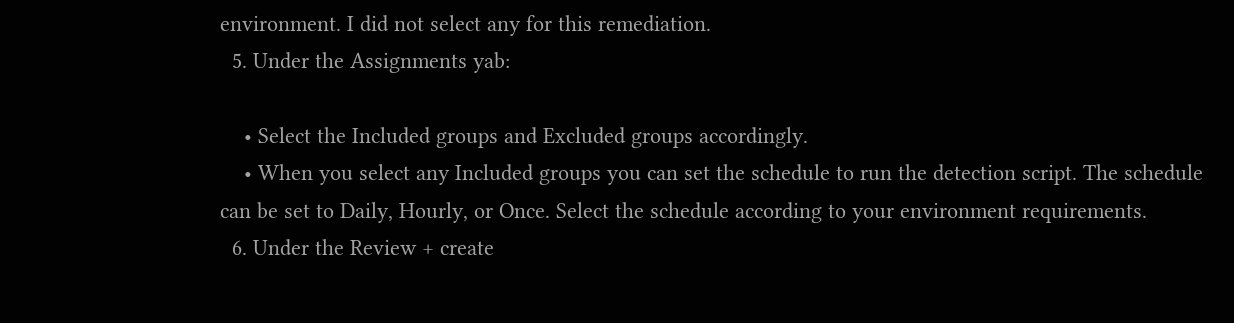environment. I did not select any for this remediation.
  5. Under the Assignments yab:

    • Select the Included groups and Excluded groups accordingly.
    • When you select any Included groups you can set the schedule to run the detection script. The schedule can be set to Daily, Hourly, or Once. Select the schedule according to your environment requirements.
  6. Under the Review + create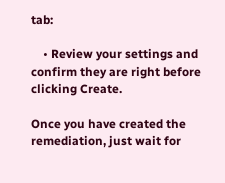tab:

    • Review your settings and confirm they are right before clicking Create.

Once you have created the remediation, just wait for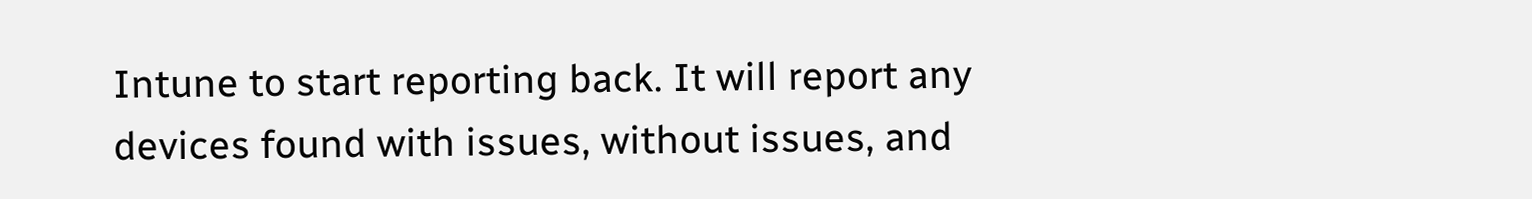Intune to start reporting back. It will report any devices found with issues, without issues, and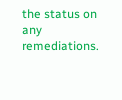the status on any remediations.